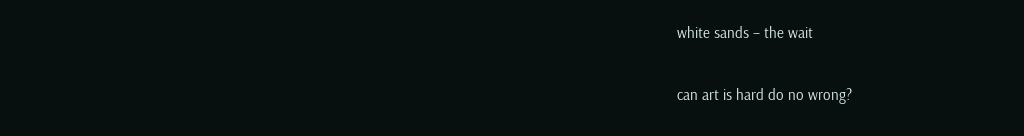white sands – the wait

can art is hard do no wrong?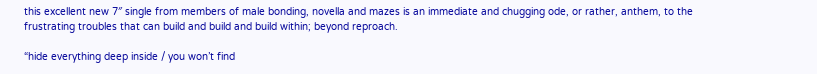this excellent new 7″ single from members of male bonding, novella and mazes is an immediate and chugging ode, or rather, anthem, to the frustrating troubles that can build and build and build within; beyond reproach.

“hide everything deep inside / you won’t find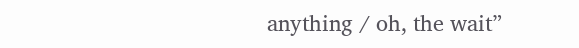anything / oh, the wait”